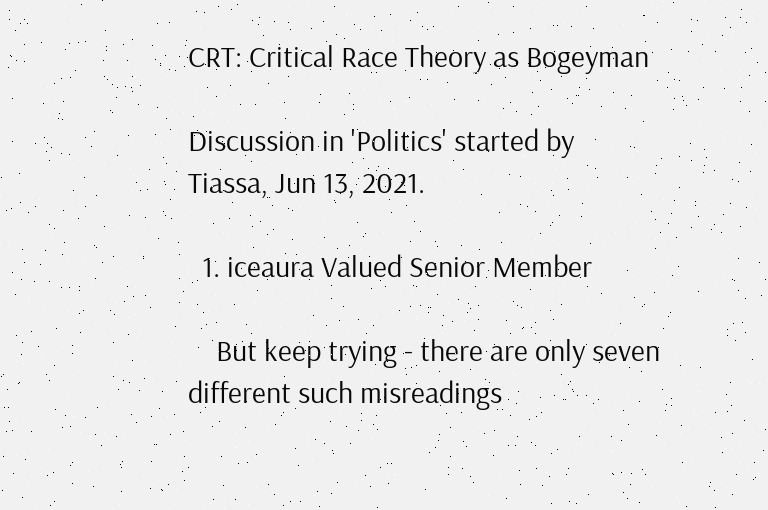CRT: Critical Race Theory as Bogeyman

Discussion in 'Politics' started by Tiassa, Jun 13, 2021.

  1. iceaura Valued Senior Member

    But keep trying - there are only seven different such misreadings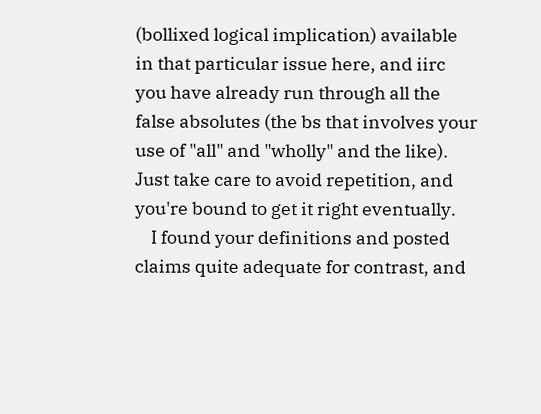(bollixed logical implication) available in that particular issue here, and iirc you have already run through all the false absolutes (the bs that involves your use of "all" and "wholly" and the like). Just take care to avoid repetition, and you're bound to get it right eventually.
    I found your definitions and posted claims quite adequate for contrast, and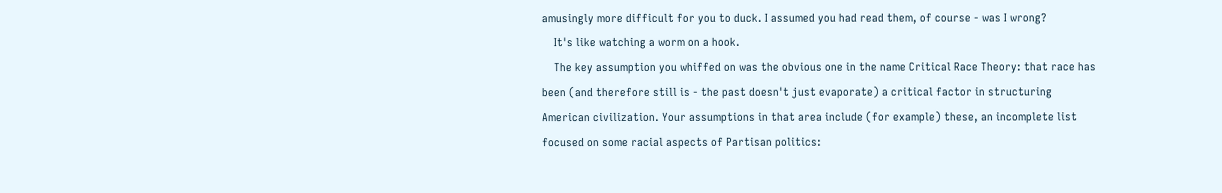amusingly more difficult for you to duck. I assumed you had read them, of course - was I wrong?
    It's like watching a worm on a hook.
    The key assumption you whiffed on was the obvious one in the name Critical Race Theory: that race has been (and therefore still is - the past doesn't just evaporate) a critical factor in structuring American civilization. Your assumptions in that area include (for example) these, an incomplete list focused on some racial aspects of Partisan politics: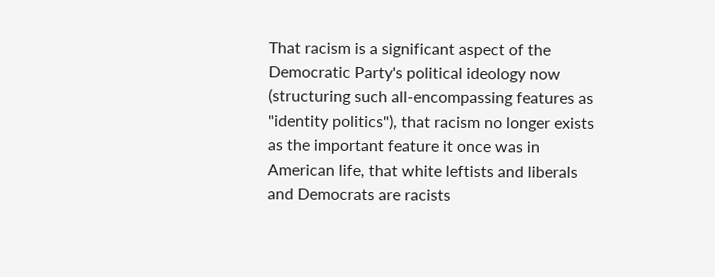That racism is a significant aspect of the Democratic Party's political ideology now (structuring such all-encompassing features as "identity politics"), that racism no longer exists as the important feature it once was in American life, that white leftists and liberals and Democrats are racists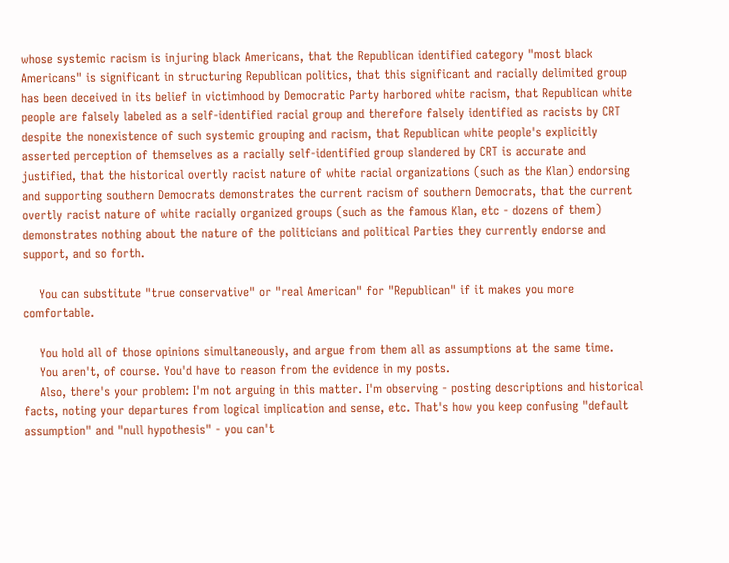whose systemic racism is injuring black Americans, that the Republican identified category "most black Americans" is significant in structuring Republican politics, that this significant and racially delimited group has been deceived in its belief in victimhood by Democratic Party harbored white racism, that Republican white people are falsely labeled as a self-identified racial group and therefore falsely identified as racists by CRT despite the nonexistence of such systemic grouping and racism, that Republican white people's explicitly asserted perception of themselves as a racially self-identified group slandered by CRT is accurate and justified, that the historical overtly racist nature of white racial organizations (such as the Klan) endorsing and supporting southern Democrats demonstrates the current racism of southern Democrats, that the current overtly racist nature of white racially organized groups (such as the famous Klan, etc - dozens of them) demonstrates nothing about the nature of the politicians and political Parties they currently endorse and support, and so forth.

    You can substitute "true conservative" or "real American" for "Republican" if it makes you more comfortable.

    You hold all of those opinions simultaneously, and argue from them all as assumptions at the same time.
    You aren't, of course. You'd have to reason from the evidence in my posts.
    Also, there's your problem: I'm not arguing in this matter. I'm observing - posting descriptions and historical facts, noting your departures from logical implication and sense, etc. That's how you keep confusing "default assumption" and "null hypothesis" - you can't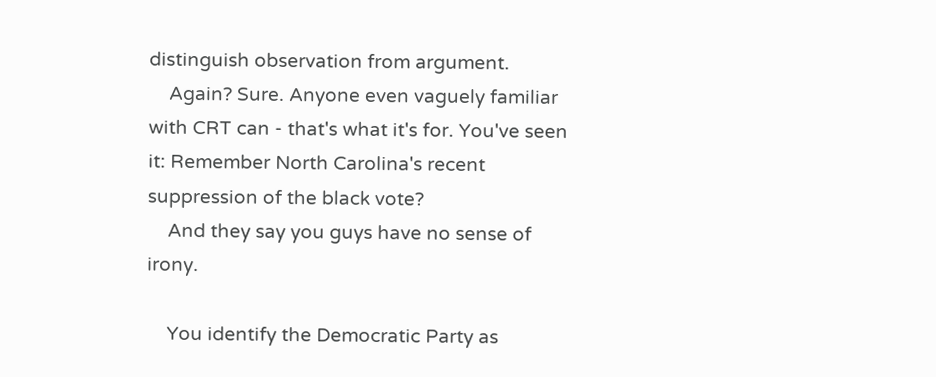distinguish observation from argument.
    Again? Sure. Anyone even vaguely familiar with CRT can - that's what it's for. You've seen it: Remember North Carolina's recent suppression of the black vote?
    And they say you guys have no sense of irony.

    You identify the Democratic Party as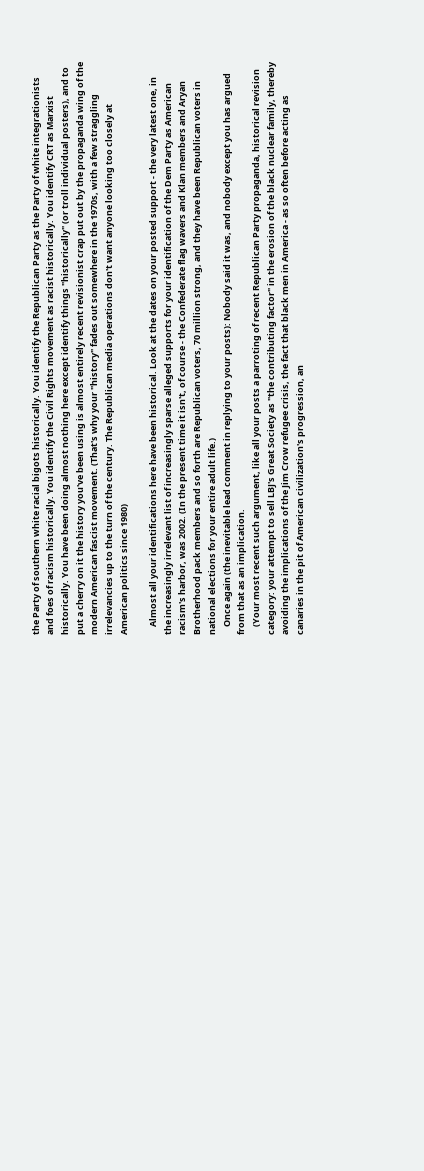the Party of southern white racial bigots historically. You identify the Republican Party as the Party of white integrationists and foes of racism historically. You identify the Civil Rights movement as racist historically. You identify CRT as Marxist historically. You have been doing almost nothing here except identify things "historically" (or troll individual posters), and to put a cherry on it the history you've been using is almost entirely recent revisionist crap put out by the propaganda wing of the modern American fascist movement. (That's why your "history" fades out somewhere in the 1970s, with a few straggling irrelevancies up to the turn of the century. The Republican media operations don't want anyone looking too closely at American politics since 1980)

    Almost all your identifications here have been historical. Look at the dates on your posted support - the very latest one, in the increasingly irrelevant list of increasingly sparse alleged supports for your identification of the Dem Party as American racism's harbor, was 2002. (In the present time it isn't, of course - the Confederate flag wavers and Klan members and Aryan Brotherhood pack members and so forth are Republican voters, 70 million strong, and they have been Republican voters in national elections for your entire adult life.)
    Once again (the inevitable lead comment in replying to your posts): Nobody said it was, and nobody except you has argued from that as an implication.
    (Your most recent such argument, like all your posts a parroting of recent Republican Party propaganda, historical revision category: your attempt to sell LBJ's Great Society as "the contributing factor" in the erosion of the black nuclear family, thereby avoiding the implications of the Jim Crow refugee crisis, the fact that black men in America - as so often before acting as canaries in the pit of American civilization's progression, an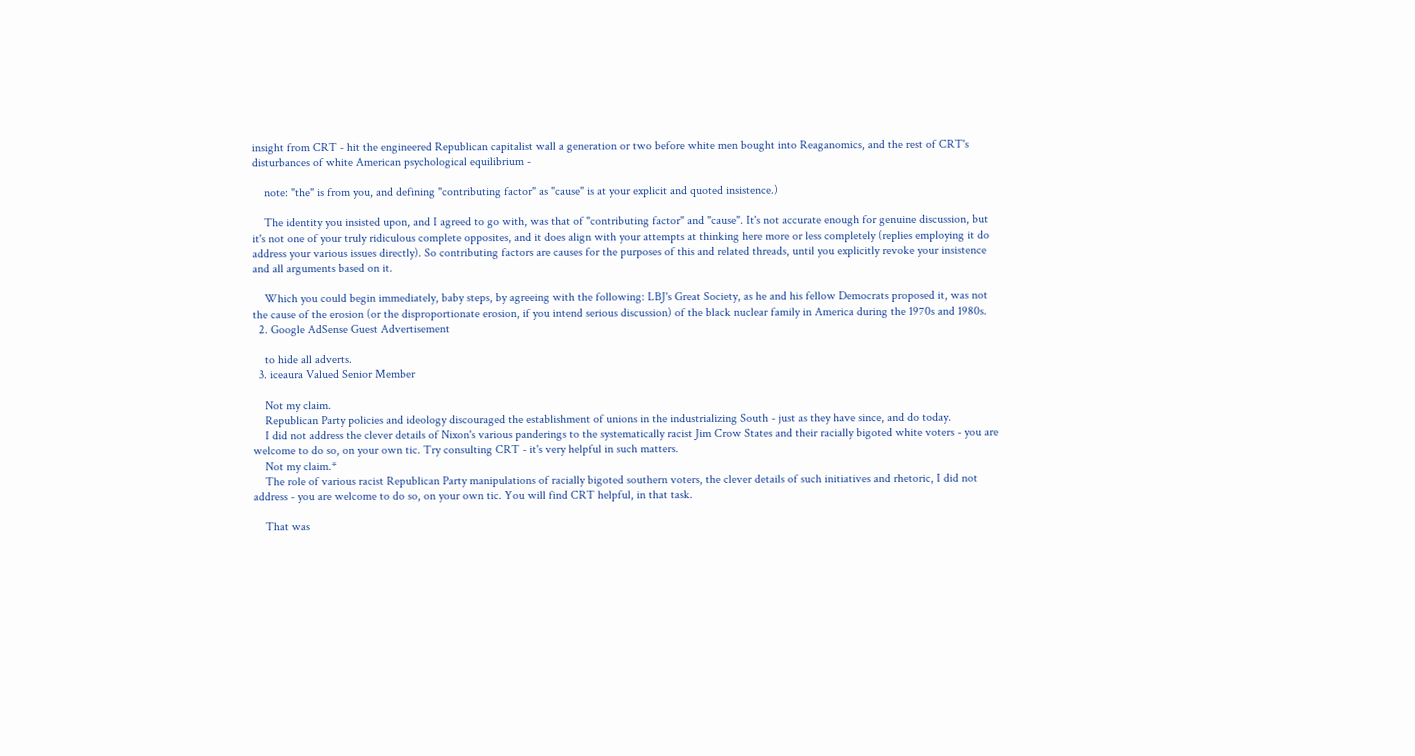insight from CRT - hit the engineered Republican capitalist wall a generation or two before white men bought into Reaganomics, and the rest of CRT's disturbances of white American psychological equilibrium -

    note: "the" is from you, and defining "contributing factor" as "cause" is at your explicit and quoted insistence.)

    The identity you insisted upon, and I agreed to go with, was that of "contributing factor" and "cause". It's not accurate enough for genuine discussion, but it's not one of your truly ridiculous complete opposites, and it does align with your attempts at thinking here more or less completely (replies employing it do address your various issues directly). So contributing factors are causes for the purposes of this and related threads, until you explicitly revoke your insistence and all arguments based on it.

    Which you could begin immediately, baby steps, by agreeing with the following: LBJ's Great Society, as he and his fellow Democrats proposed it, was not the cause of the erosion (or the disproportionate erosion, if you intend serious discussion) of the black nuclear family in America during the 1970s and 1980s.
  2. Google AdSense Guest Advertisement

    to hide all adverts.
  3. iceaura Valued Senior Member

    Not my claim.
    Republican Party policies and ideology discouraged the establishment of unions in the industrializing South - just as they have since, and do today.
    I did not address the clever details of Nixon's various panderings to the systematically racist Jim Crow States and their racially bigoted white voters - you are welcome to do so, on your own tic. Try consulting CRT - it's very helpful in such matters.
    Not my claim.*
    The role of various racist Republican Party manipulations of racially bigoted southern voters, the clever details of such initiatives and rhetoric, I did not address - you are welcome to do so, on your own tic. You will find CRT helpful, in that task.

    That was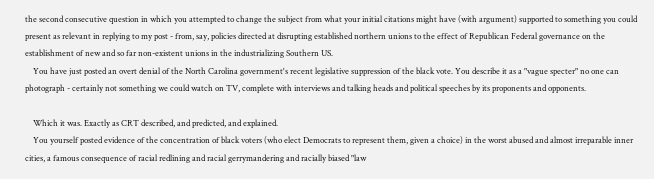the second consecutive question in which you attempted to change the subject from what your initial citations might have (with argument) supported to something you could present as relevant in replying to my post - from, say, policies directed at disrupting established northern unions to the effect of Republican Federal governance on the establishment of new and so far non-existent unions in the industrializing Southern US.
    You have just posted an overt denial of the North Carolina government's recent legislative suppression of the black vote. You describe it as a "vague specter" no one can photograph - certainly not something we could watch on TV, complete with interviews and talking heads and political speeches by its proponents and opponents.

    Which it was. Exactly as CRT described, and predicted, and explained.
    You yourself posted evidence of the concentration of black voters (who elect Democrats to represent them, given a choice) in the worst abused and almost irreparable inner cities, a famous consequence of racial redlining and racial gerrymandering and racially biased "law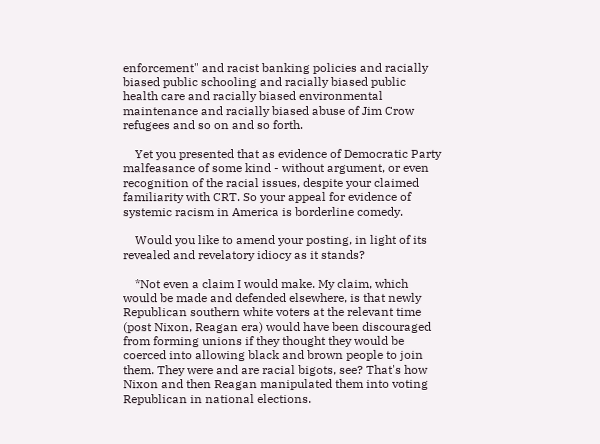enforcement" and racist banking policies and racially biased public schooling and racially biased public health care and racially biased environmental maintenance and racially biased abuse of Jim Crow refugees and so on and so forth.

    Yet you presented that as evidence of Democratic Party malfeasance of some kind - without argument, or even recognition of the racial issues, despite your claimed familiarity with CRT. So your appeal for evidence of systemic racism in America is borderline comedy.

    Would you like to amend your posting, in light of its revealed and revelatory idiocy as it stands?

    *Not even a claim I would make. My claim, which would be made and defended elsewhere, is that newly Republican southern white voters at the relevant time (post Nixon, Reagan era) would have been discouraged from forming unions if they thought they would be coerced into allowing black and brown people to join them. They were and are racial bigots, see? That's how Nixon and then Reagan manipulated them into voting Republican in national elections.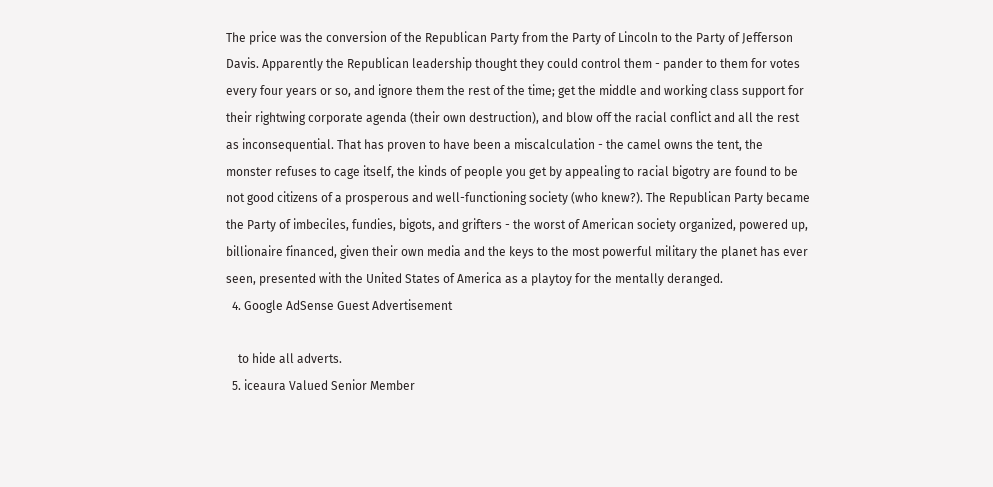The price was the conversion of the Republican Party from the Party of Lincoln to the Party of Jefferson Davis. Apparently the Republican leadership thought they could control them - pander to them for votes every four years or so, and ignore them the rest of the time; get the middle and working class support for their rightwing corporate agenda (their own destruction), and blow off the racial conflict and all the rest as inconsequential. That has proven to have been a miscalculation - the camel owns the tent, the monster refuses to cage itself, the kinds of people you get by appealing to racial bigotry are found to be not good citizens of a prosperous and well-functioning society (who knew?). The Republican Party became the Party of imbeciles, fundies, bigots, and grifters - the worst of American society organized, powered up, billionaire financed, given their own media and the keys to the most powerful military the planet has ever seen, presented with the United States of America as a playtoy for the mentally deranged.
  4. Google AdSense Guest Advertisement

    to hide all adverts.
  5. iceaura Valued Senior Member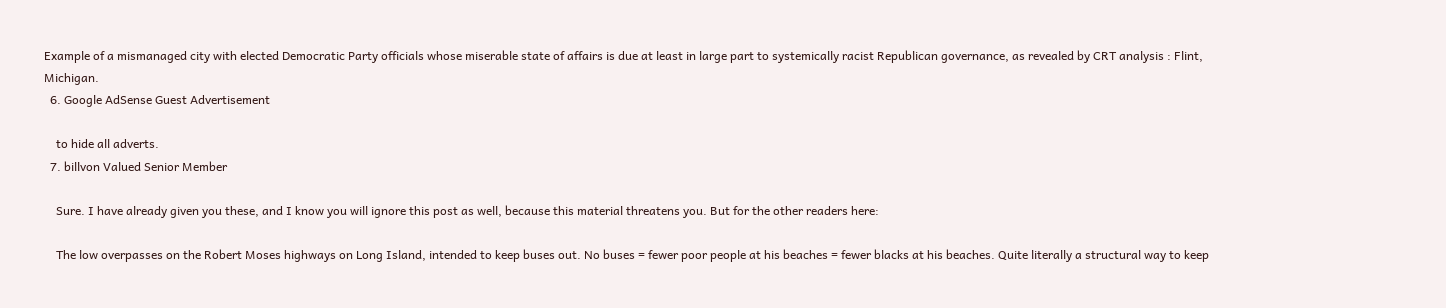Example of a mismanaged city with elected Democratic Party officials whose miserable state of affairs is due at least in large part to systemically racist Republican governance, as revealed by CRT analysis : Flint, Michigan.
  6. Google AdSense Guest Advertisement

    to hide all adverts.
  7. billvon Valued Senior Member

    Sure. I have already given you these, and I know you will ignore this post as well, because this material threatens you. But for the other readers here:

    The low overpasses on the Robert Moses highways on Long Island, intended to keep buses out. No buses = fewer poor people at his beaches = fewer blacks at his beaches. Quite literally a structural way to keep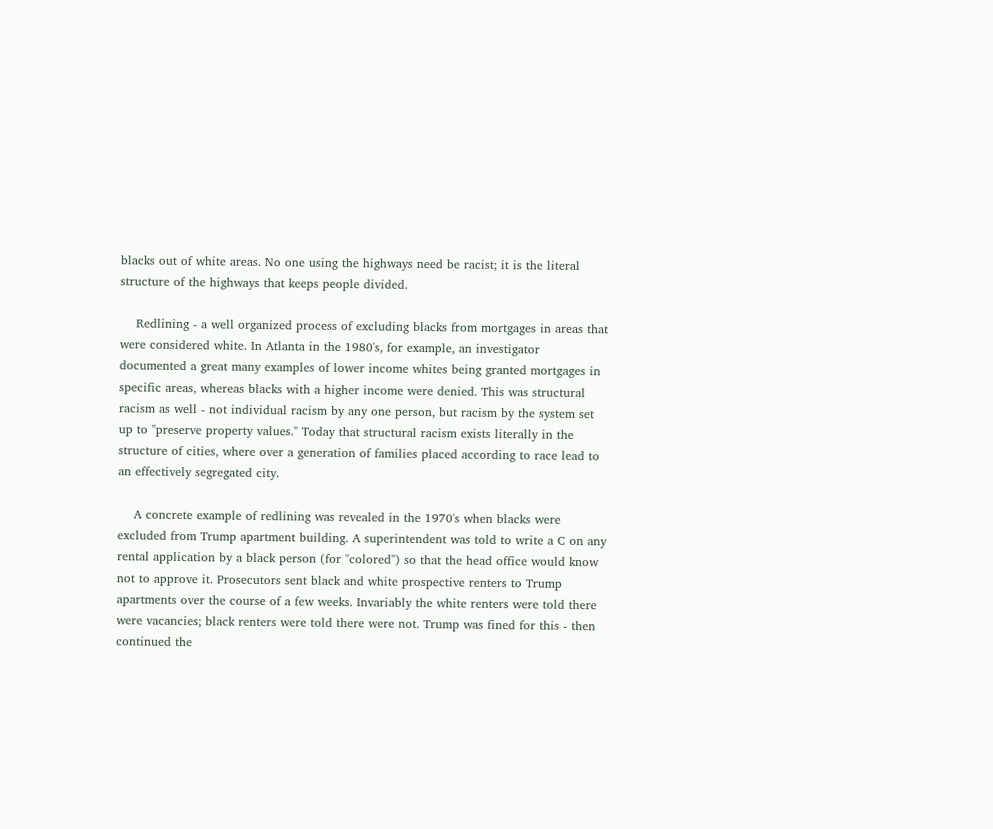blacks out of white areas. No one using the highways need be racist; it is the literal structure of the highways that keeps people divided.

    Redlining - a well organized process of excluding blacks from mortgages in areas that were considered white. In Atlanta in the 1980's, for example, an investigator documented a great many examples of lower income whites being granted mortgages in specific areas, whereas blacks with a higher income were denied. This was structural racism as well - not individual racism by any one person, but racism by the system set up to "preserve property values." Today that structural racism exists literally in the structure of cities, where over a generation of families placed according to race lead to an effectively segregated city.

    A concrete example of redlining was revealed in the 1970's when blacks were excluded from Trump apartment building. A superintendent was told to write a C on any rental application by a black person (for "colored") so that the head office would know not to approve it. Prosecutors sent black and white prospective renters to Trump apartments over the course of a few weeks. Invariably the white renters were told there were vacancies; black renters were told there were not. Trump was fined for this - then continued the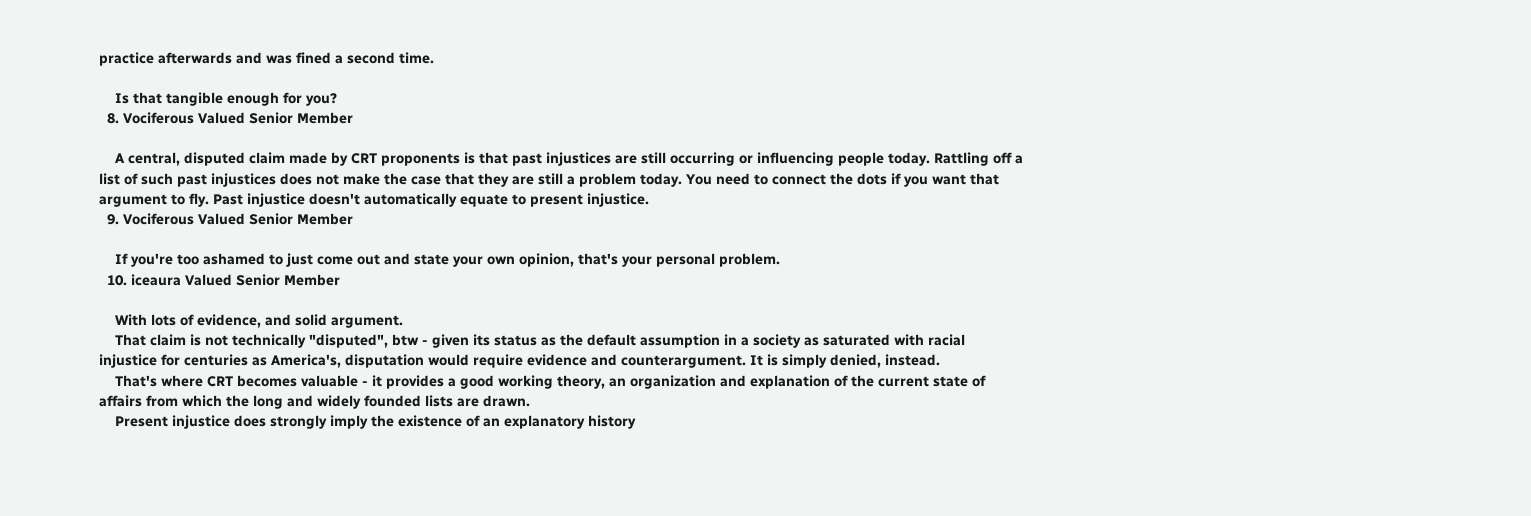practice afterwards and was fined a second time.

    Is that tangible enough for you?
  8. Vociferous Valued Senior Member

    A central, disputed claim made by CRT proponents is that past injustices are still occurring or influencing people today. Rattling off a list of such past injustices does not make the case that they are still a problem today. You need to connect the dots if you want that argument to fly. Past injustice doesn't automatically equate to present injustice.
  9. Vociferous Valued Senior Member

    If you're too ashamed to just come out and state your own opinion, that's your personal problem.
  10. iceaura Valued Senior Member

    With lots of evidence, and solid argument.
    That claim is not technically "disputed", btw - given its status as the default assumption in a society as saturated with racial injustice for centuries as America's, disputation would require evidence and counterargument. It is simply denied, instead.
    That's where CRT becomes valuable - it provides a good working theory, an organization and explanation of the current state of affairs from which the long and widely founded lists are drawn.
    Present injustice does strongly imply the existence of an explanatory history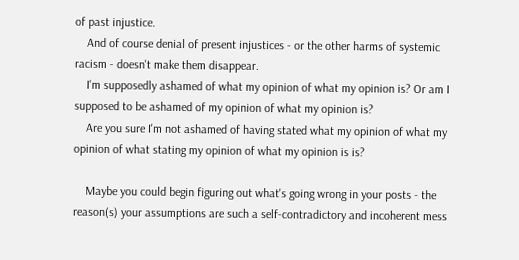of past injustice.
    And of course denial of present injustices - or the other harms of systemic racism - doesn't make them disappear.
    I'm supposedly ashamed of what my opinion of what my opinion is? Or am I supposed to be ashamed of my opinion of what my opinion is?
    Are you sure I'm not ashamed of having stated what my opinion of what my opinion of what stating my opinion of what my opinion is is?

    Maybe you could begin figuring out what's going wrong in your posts - the reason(s) your assumptions are such a self-contradictory and incoherent mess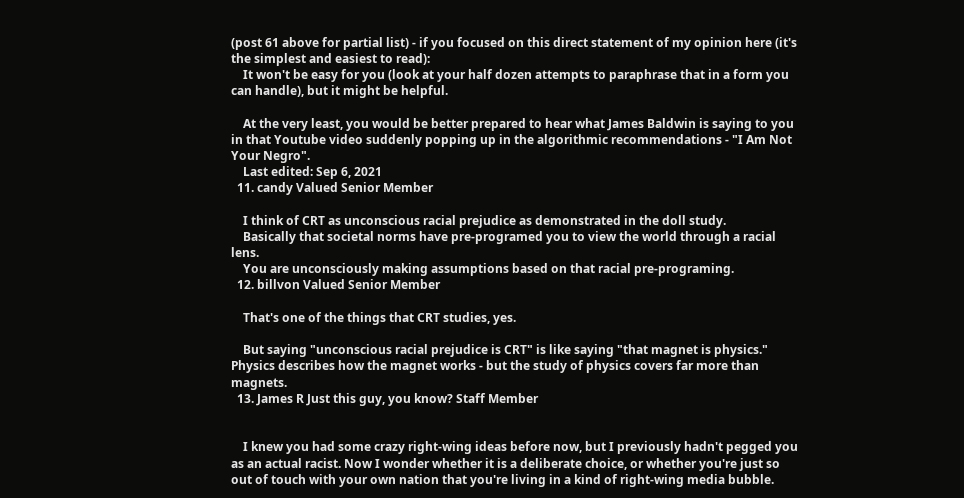(post 61 above for partial list) - if you focused on this direct statement of my opinion here (it's the simplest and easiest to read):
    It won't be easy for you (look at your half dozen attempts to paraphrase that in a form you can handle), but it might be helpful.

    At the very least, you would be better prepared to hear what James Baldwin is saying to you in that Youtube video suddenly popping up in the algorithmic recommendations - "I Am Not Your Negro".
    Last edited: Sep 6, 2021
  11. candy Valued Senior Member

    I think of CRT as unconscious racial prejudice as demonstrated in the doll study.
    Basically that societal norms have pre-programed you to view the world through a racial lens.
    You are unconsciously making assumptions based on that racial pre-programing.
  12. billvon Valued Senior Member

    That's one of the things that CRT studies, yes.

    But saying "unconscious racial prejudice is CRT" is like saying "that magnet is physics." Physics describes how the magnet works - but the study of physics covers far more than magnets.
  13. James R Just this guy, you know? Staff Member


    I knew you had some crazy right-wing ideas before now, but I previously hadn't pegged you as an actual racist. Now I wonder whether it is a deliberate choice, or whether you're just so out of touch with your own nation that you're living in a kind of right-wing media bubble.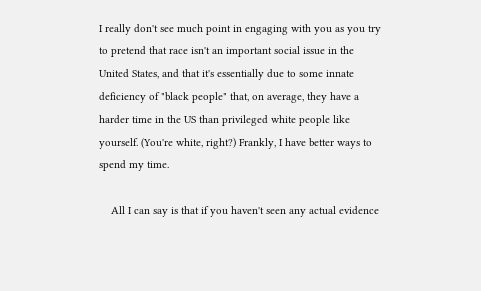I really don't see much point in engaging with you as you try to pretend that race isn't an important social issue in the United States, and that it's essentially due to some innate deficiency of "black people" that, on average, they have a harder time in the US than privileged white people like yourself. (You're white, right?) Frankly, I have better ways to spend my time.

    All I can say is that if you haven't seen any actual evidence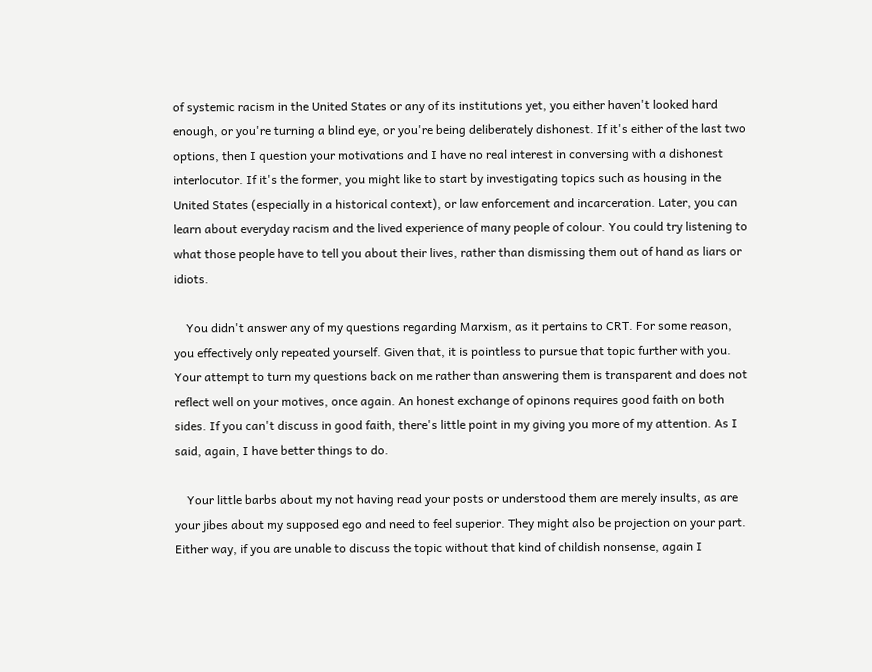of systemic racism in the United States or any of its institutions yet, you either haven't looked hard enough, or you're turning a blind eye, or you're being deliberately dishonest. If it's either of the last two options, then I question your motivations and I have no real interest in conversing with a dishonest interlocutor. If it's the former, you might like to start by investigating topics such as housing in the United States (especially in a historical context), or law enforcement and incarceration. Later, you can learn about everyday racism and the lived experience of many people of colour. You could try listening to what those people have to tell you about their lives, rather than dismissing them out of hand as liars or idiots.

    You didn't answer any of my questions regarding Marxism, as it pertains to CRT. For some reason, you effectively only repeated yourself. Given that, it is pointless to pursue that topic further with you. Your attempt to turn my questions back on me rather than answering them is transparent and does not reflect well on your motives, once again. An honest exchange of opinons requires good faith on both sides. If you can't discuss in good faith, there's little point in my giving you more of my attention. As I said, again, I have better things to do.

    Your little barbs about my not having read your posts or understood them are merely insults, as are your jibes about my supposed ego and need to feel superior. They might also be projection on your part. Either way, if you are unable to discuss the topic without that kind of childish nonsense, again I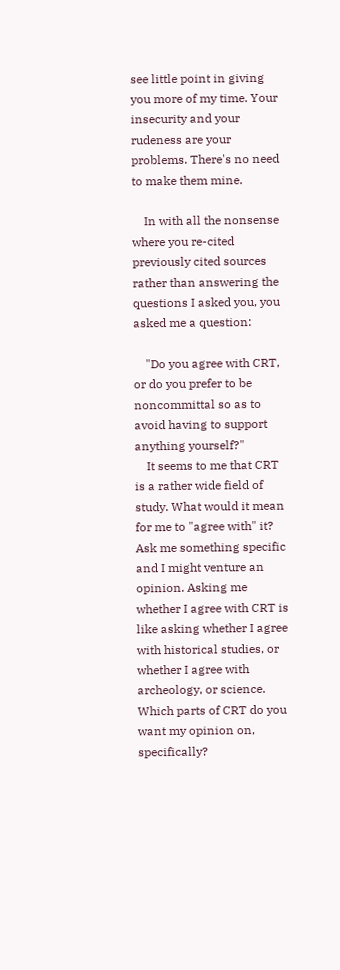see little point in giving you more of my time. Your insecurity and your rudeness are your problems. There's no need to make them mine.

    In with all the nonsense where you re-cited previously cited sources rather than answering the questions I asked you, you asked me a question:

    "Do you agree with CRT, or do you prefer to be noncommittal so as to avoid having to support anything yourself?"
    It seems to me that CRT is a rather wide field of study. What would it mean for me to "agree with" it? Ask me something specific and I might venture an opinion. Asking me whether I agree with CRT is like asking whether I agree with historical studies, or whether I agree with archeology, or science. Which parts of CRT do you want my opinion on, specifically?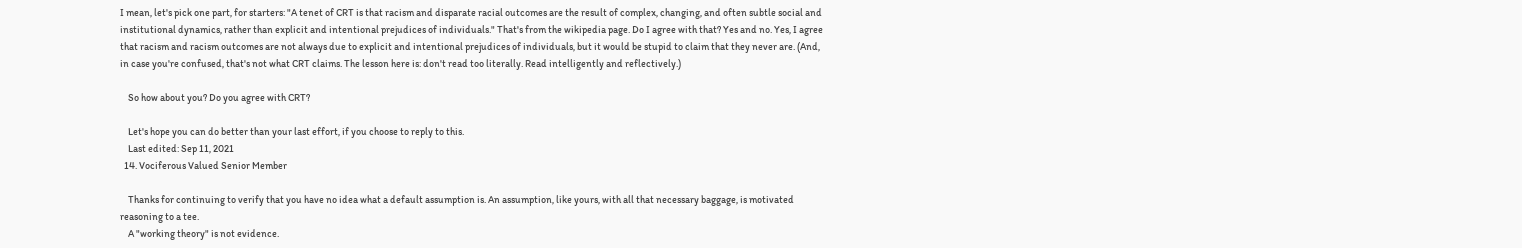I mean, let's pick one part, for starters: "A tenet of CRT is that racism and disparate racial outcomes are the result of complex, changing, and often subtle social and institutional dynamics, rather than explicit and intentional prejudices of individuals." That's from the wikipedia page. Do I agree with that? Yes and no. Yes, I agree that racism and racism outcomes are not always due to explicit and intentional prejudices of individuals, but it would be stupid to claim that they never are. (And, in case you're confused, that's not what CRT claims. The lesson here is: don't read too literally. Read intelligently and reflectively.)

    So how about you? Do you agree with CRT?

    Let's hope you can do better than your last effort, if you choose to reply to this.
    Last edited: Sep 11, 2021
  14. Vociferous Valued Senior Member

    Thanks for continuing to verify that you have no idea what a default assumption is. An assumption, like yours, with all that necessary baggage, is motivated reasoning to a tee.
    A "working theory" is not evidence.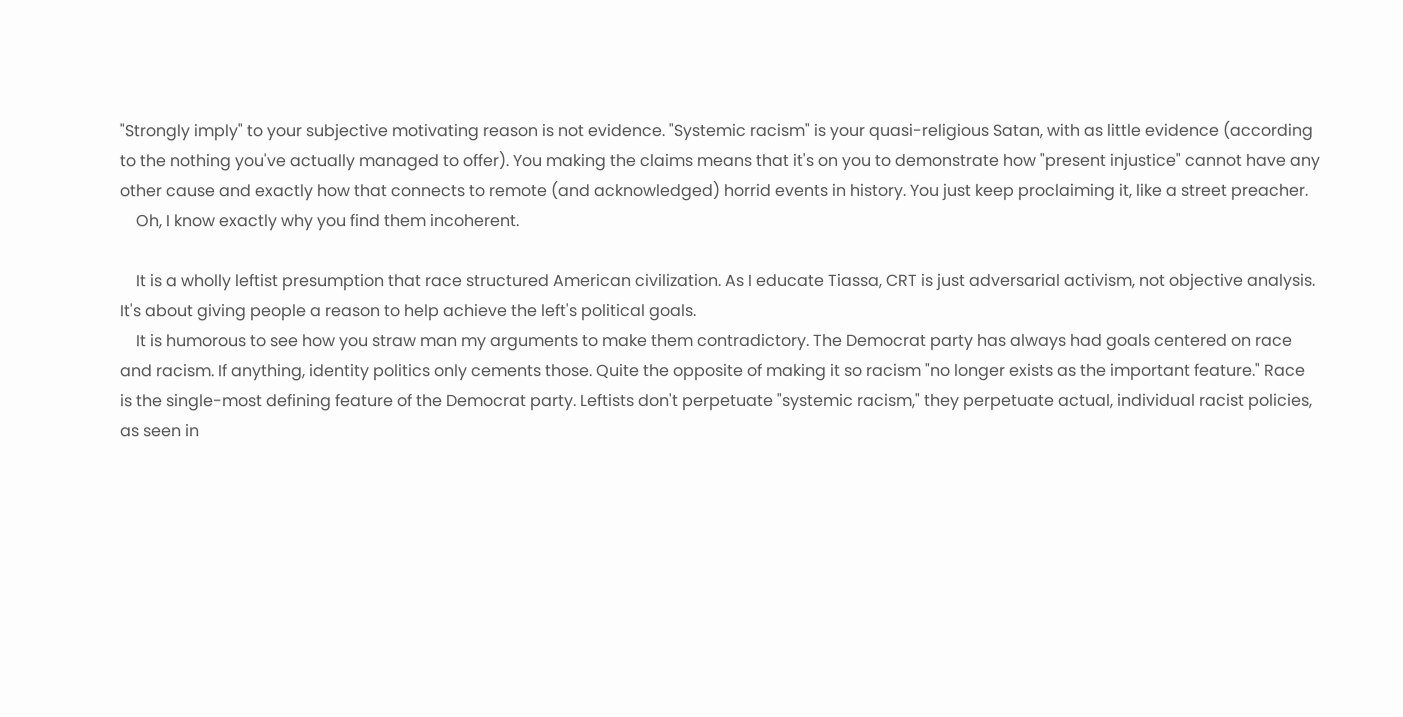"Strongly imply" to your subjective motivating reason is not evidence. "Systemic racism" is your quasi-religious Satan, with as little evidence (according to the nothing you've actually managed to offer). You making the claims means that it's on you to demonstrate how "present injustice" cannot have any other cause and exactly how that connects to remote (and acknowledged) horrid events in history. You just keep proclaiming it, like a street preacher.
    Oh, I know exactly why you find them incoherent.

    It is a wholly leftist presumption that race structured American civilization. As I educate Tiassa, CRT is just adversarial activism, not objective analysis. It's about giving people a reason to help achieve the left's political goals.
    It is humorous to see how you straw man my arguments to make them contradictory. The Democrat party has always had goals centered on race and racism. If anything, identity politics only cements those. Quite the opposite of making it so racism "no longer exists as the important feature." Race is the single-most defining feature of the Democrat party. Leftists don't perpetuate "systemic racism," they perpetuate actual, individual racist policies, as seen in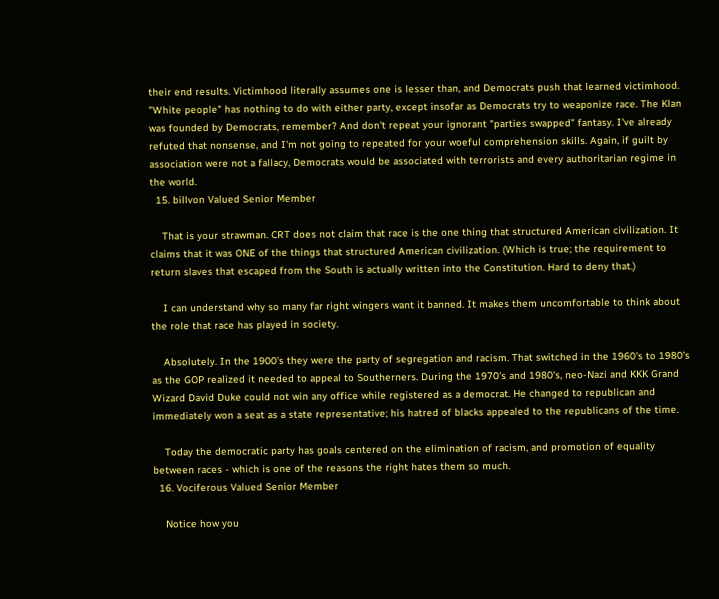their end results. Victimhood literally assumes one is lesser than, and Democrats push that learned victimhood. "White people" has nothing to do with either party, except insofar as Democrats try to weaponize race. The Klan was founded by Democrats, remember? And don't repeat your ignorant "parties swapped" fantasy. I've already refuted that nonsense, and I'm not going to repeated for your woeful comprehension skills. Again, if guilt by association were not a fallacy, Democrats would be associated with terrorists and every authoritarian regime in the world.
  15. billvon Valued Senior Member

    That is your strawman. CRT does not claim that race is the one thing that structured American civilization. It claims that it was ONE of the things that structured American civilization. (Which is true; the requirement to return slaves that escaped from the South is actually written into the Constitution. Hard to deny that.)

    I can understand why so many far right wingers want it banned. It makes them uncomfortable to think about the role that race has played in society.

    Absolutely. In the 1900's they were the party of segregation and racism. That switched in the 1960's to 1980's as the GOP realized it needed to appeal to Southerners. During the 1970's and 1980's, neo-Nazi and KKK Grand Wizard David Duke could not win any office while registered as a democrat. He changed to republican and immediately won a seat as a state representative; his hatred of blacks appealed to the republicans of the time.

    Today the democratic party has goals centered on the elimination of racism, and promotion of equality between races - which is one of the reasons the right hates them so much.
  16. Vociferous Valued Senior Member

    Notice how you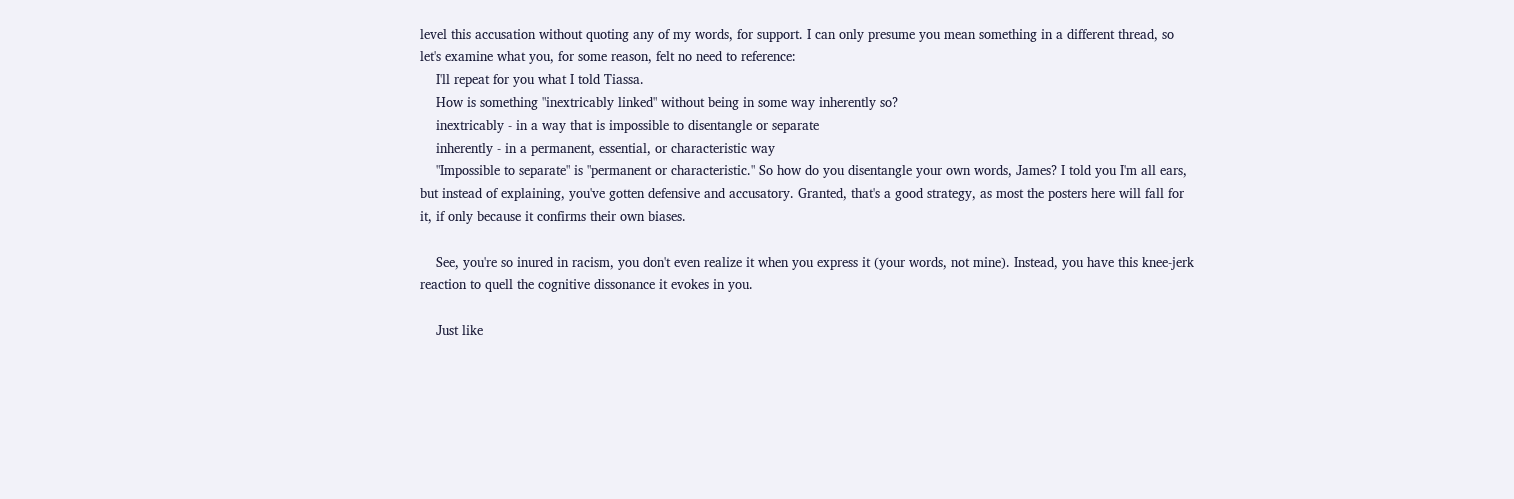level this accusation without quoting any of my words, for support. I can only presume you mean something in a different thread, so let's examine what you, for some reason, felt no need to reference:
    I'll repeat for you what I told Tiassa.
    How is something "inextricably linked" without being in some way inherently so?
    inextricably - in a way that is impossible to disentangle or separate
    inherently - in a permanent, essential, or characteristic way
    "Impossible to separate" is "permanent or characteristic." So how do you disentangle your own words, James? I told you I'm all ears, but instead of explaining, you've gotten defensive and accusatory. Granted, that's a good strategy, as most the posters here will fall for it, if only because it confirms their own biases.

    See, you're so inured in racism, you don't even realize it when you express it (your words, not mine). Instead, you have this knee-jerk reaction to quell the cognitive dissonance it evokes in you.

    Just like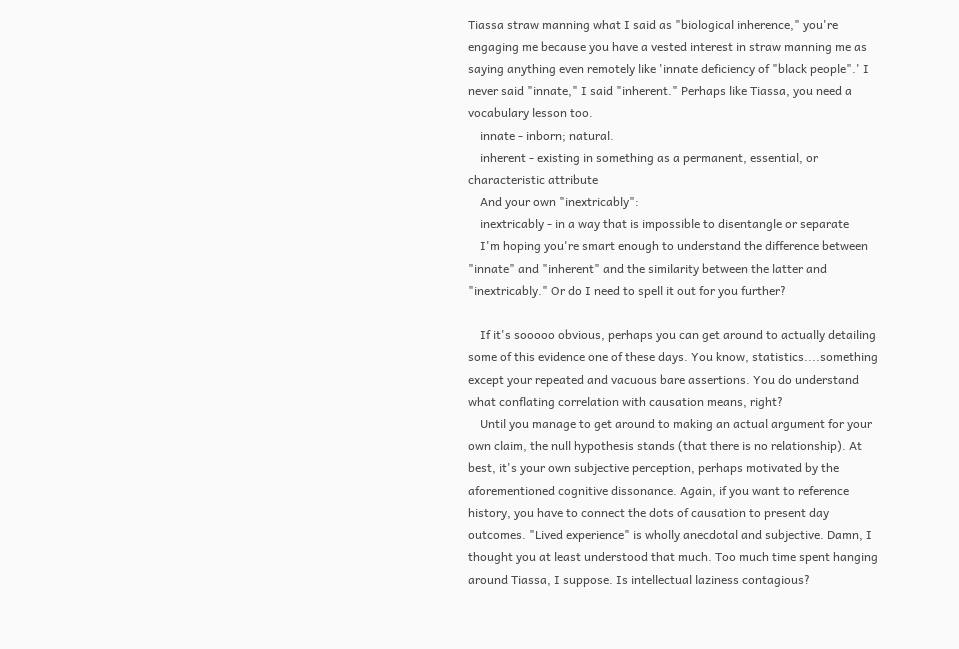Tiassa straw manning what I said as "biological inherence," you're engaging me because you have a vested interest in straw manning me as saying anything even remotely like 'innate deficiency of "black people".' I never said "innate," I said "inherent." Perhaps like Tiassa, you need a vocabulary lesson too.
    innate - inborn; natural.
    inherent - existing in something as a permanent, essential, or characteristic attribute
    And your own "inextricably":
    inextricably - in a way that is impossible to disentangle or separate
    I'm hoping you're smart enough to understand the difference between "innate" and "inherent" and the similarity between the latter and "inextricably." Or do I need to spell it out for you further?

    If it's sooooo obvious, perhaps you can get around to actually detailing some of this evidence one of these days. You know, statistics....something except your repeated and vacuous bare assertions. You do understand what conflating correlation with causation means, right?
    Until you manage to get around to making an actual argument for your own claim, the null hypothesis stands (that there is no relationship). At best, it's your own subjective perception, perhaps motivated by the aforementioned cognitive dissonance. Again, if you want to reference history, you have to connect the dots of causation to present day outcomes. "Lived experience" is wholly anecdotal and subjective. Damn, I thought you at least understood that much. Too much time spent hanging around Tiassa, I suppose. Is intellectual laziness contagious?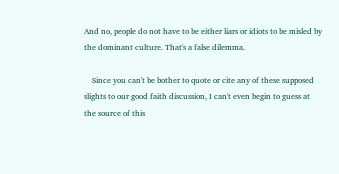And no, people do not have to be either liars or idiots to be misled by the dominant culture. That's a false dilemma.

    Since you can't be bother to quote or cite any of these supposed slights to our good faith discussion, I can't even begin to guess at the source of this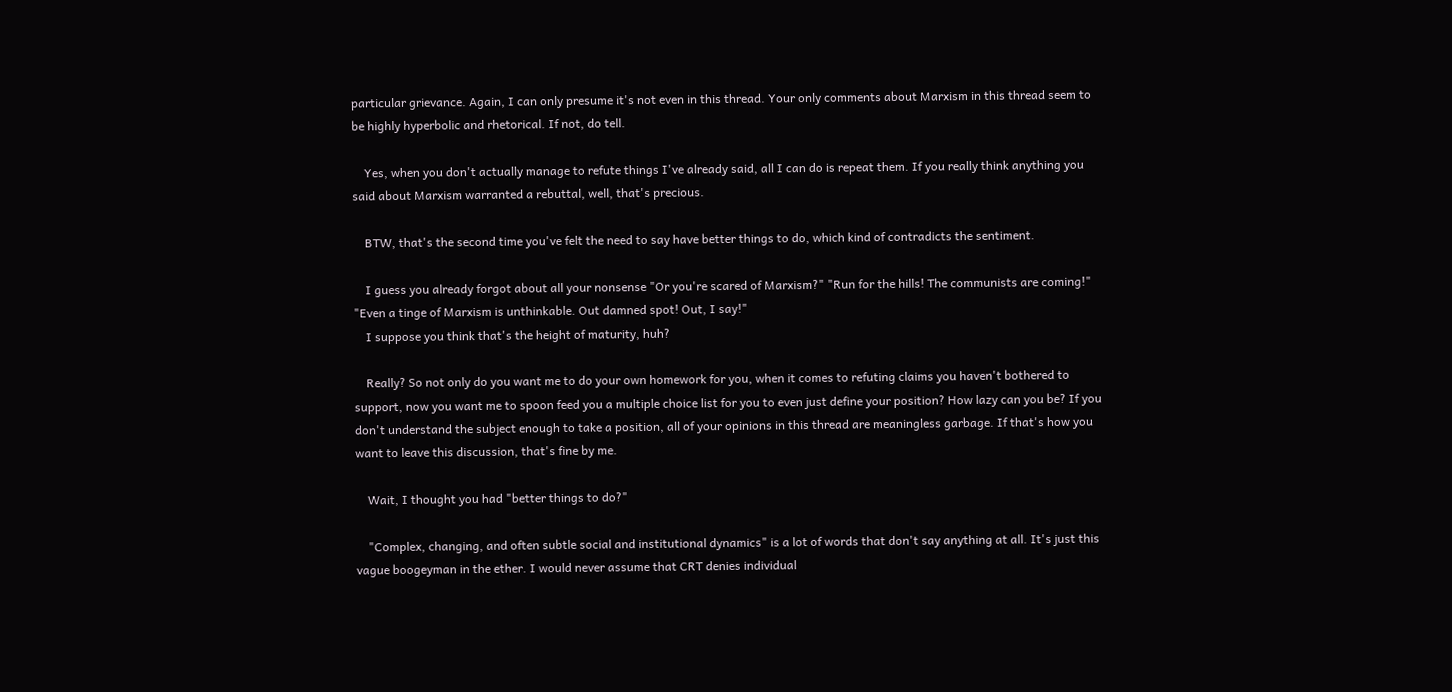particular grievance. Again, I can only presume it's not even in this thread. Your only comments about Marxism in this thread seem to be highly hyperbolic and rhetorical. If not, do tell.

    Yes, when you don't actually manage to refute things I've already said, all I can do is repeat them. If you really think anything you said about Marxism warranted a rebuttal, well, that's precious.

    BTW, that's the second time you've felt the need to say have better things to do, which kind of contradicts the sentiment.

    I guess you already forgot about all your nonsense "Or you're scared of Marxism?" "Run for the hills! The communists are coming!" "Even a tinge of Marxism is unthinkable. Out damned spot! Out, I say!"
    I suppose you think that's the height of maturity, huh?

    Really? So not only do you want me to do your own homework for you, when it comes to refuting claims you haven't bothered to support, now you want me to spoon feed you a multiple choice list for you to even just define your position? How lazy can you be? If you don't understand the subject enough to take a position, all of your opinions in this thread are meaningless garbage. If that's how you want to leave this discussion, that's fine by me.

    Wait, I thought you had "better things to do?"

    "Complex, changing, and often subtle social and institutional dynamics" is a lot of words that don't say anything at all. It's just this vague boogeyman in the ether. I would never assume that CRT denies individual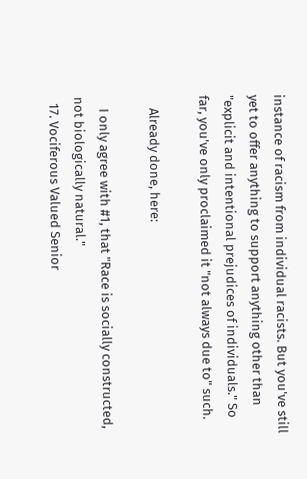instance of racism from individual racists. But you've still yet to offer anything to support anything other than "explicit and intentional prejudices of individuals." So far, you've only proclaimed it "not always due to" such.

    Already done, here:

    I only agree with #1, that "Race is socially constructed, not biologically natural."
  17. Vociferous Valued Senior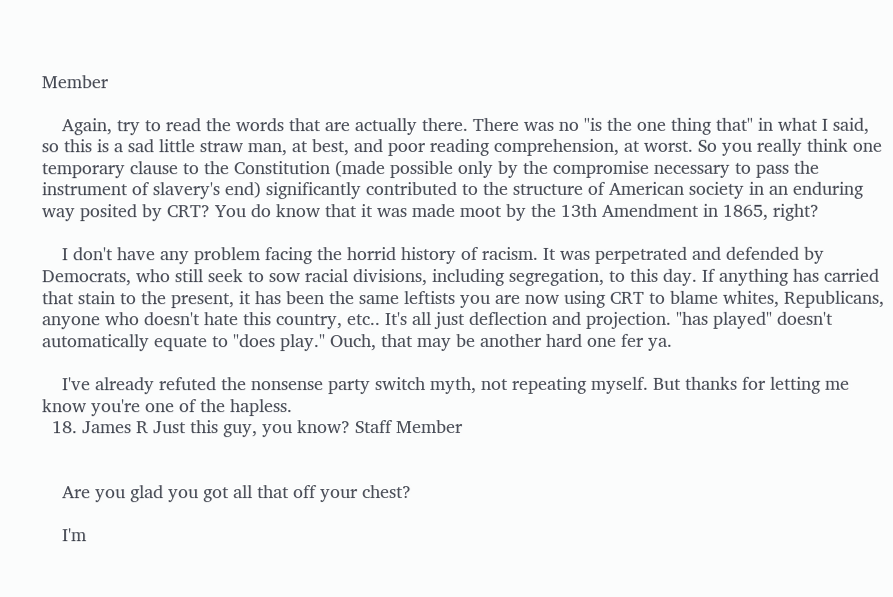Member

    Again, try to read the words that are actually there. There was no "is the one thing that" in what I said, so this is a sad little straw man, at best, and poor reading comprehension, at worst. So you really think one temporary clause to the Constitution (made possible only by the compromise necessary to pass the instrument of slavery's end) significantly contributed to the structure of American society in an enduring way posited by CRT? You do know that it was made moot by the 13th Amendment in 1865, right?

    I don't have any problem facing the horrid history of racism. It was perpetrated and defended by Democrats, who still seek to sow racial divisions, including segregation, to this day. If anything has carried that stain to the present, it has been the same leftists you are now using CRT to blame whites, Republicans, anyone who doesn't hate this country, etc.. It's all just deflection and projection. "has played" doesn't automatically equate to "does play." Ouch, that may be another hard one fer ya.

    I've already refuted the nonsense party switch myth, not repeating myself. But thanks for letting me know you're one of the hapless.
  18. James R Just this guy, you know? Staff Member


    Are you glad you got all that off your chest?

    I'm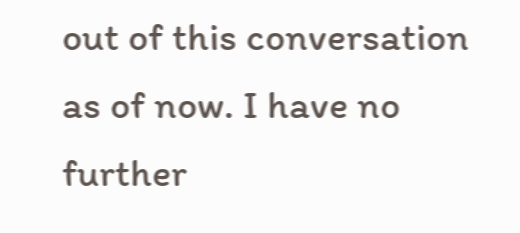out of this conversation as of now. I have no further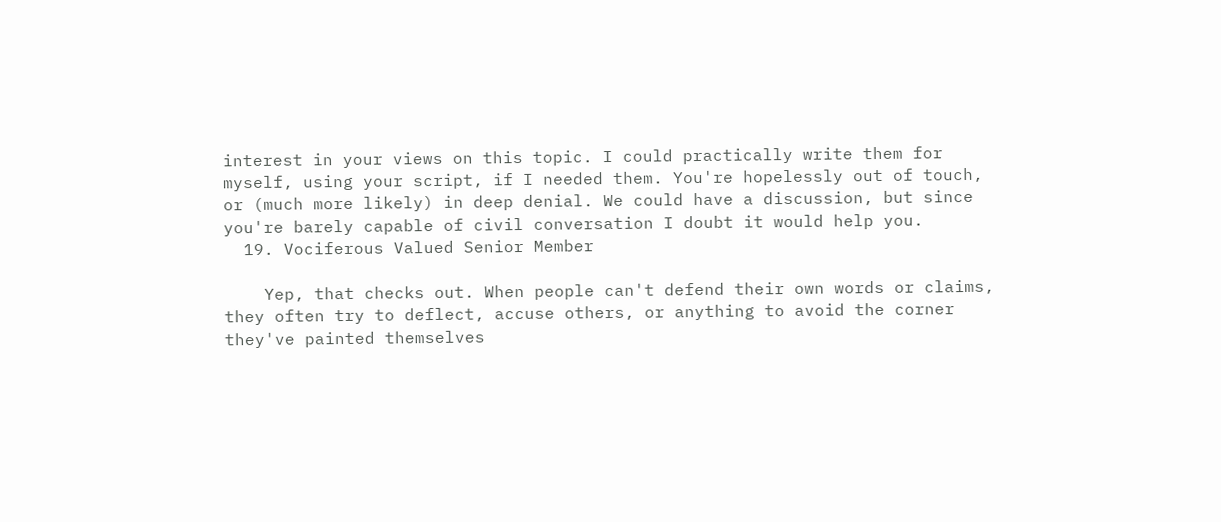interest in your views on this topic. I could practically write them for myself, using your script, if I needed them. You're hopelessly out of touch, or (much more likely) in deep denial. We could have a discussion, but since you're barely capable of civil conversation I doubt it would help you.
  19. Vociferous Valued Senior Member

    Yep, that checks out. When people can't defend their own words or claims, they often try to deflect, accuse others, or anything to avoid the corner they've painted themselves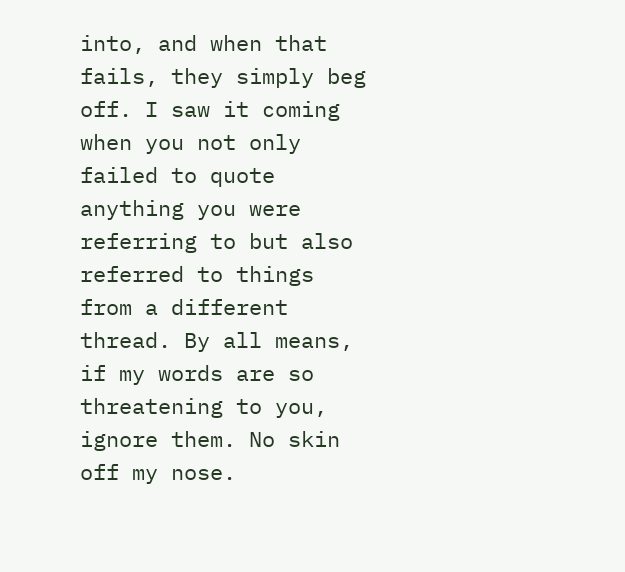into, and when that fails, they simply beg off. I saw it coming when you not only failed to quote anything you were referring to but also referred to things from a different thread. By all means, if my words are so threatening to you, ignore them. No skin off my nose.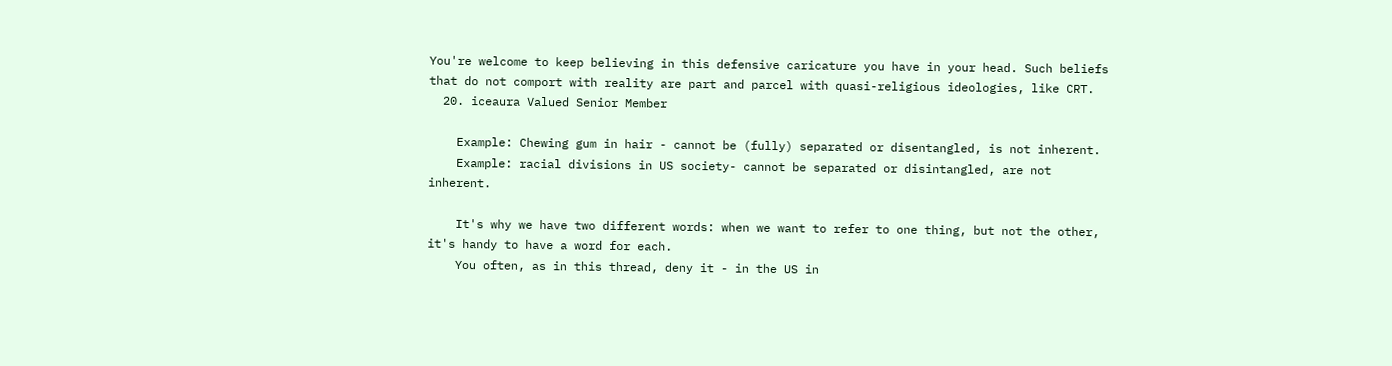You're welcome to keep believing in this defensive caricature you have in your head. Such beliefs that do not comport with reality are part and parcel with quasi-religious ideologies, like CRT.
  20. iceaura Valued Senior Member

    Example: Chewing gum in hair - cannot be (fully) separated or disentangled, is not inherent.
    Example: racial divisions in US society- cannot be separated or disintangled, are not inherent.

    It's why we have two different words: when we want to refer to one thing, but not the other, it's handy to have a word for each.
    You often, as in this thread, deny it - in the US in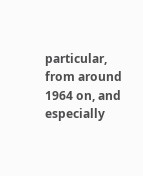particular, from around 1964 on, and especially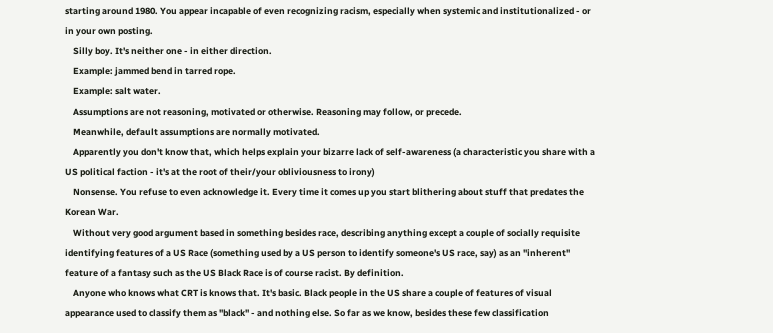starting around 1980. You appear incapable of even recognizing racism, especially when systemic and institutionalized - or in your own posting.
    Silly boy. It's neither one - in either direction.
    Example: jammed bend in tarred rope.
    Example: salt water.
    Assumptions are not reasoning, motivated or otherwise. Reasoning may follow, or precede.
    Meanwhile, default assumptions are normally motivated.
    Apparently you don't know that, which helps explain your bizarre lack of self-awareness (a characteristic you share with a US political faction - it's at the root of their/your obliviousness to irony)
    Nonsense. You refuse to even acknowledge it. Every time it comes up you start blithering about stuff that predates the Korean War.
    Without very good argument based in something besides race, describing anything except a couple of socially requisite identifying features of a US Race (something used by a US person to identify someone's US race, say) as an "inherent" feature of a fantasy such as the US Black Race is of course racist. By definition.
    Anyone who knows what CRT is knows that. It's basic. Black people in the US share a couple of features of visual appearance used to classify them as "black" - and nothing else. So far as we know, besides these few classification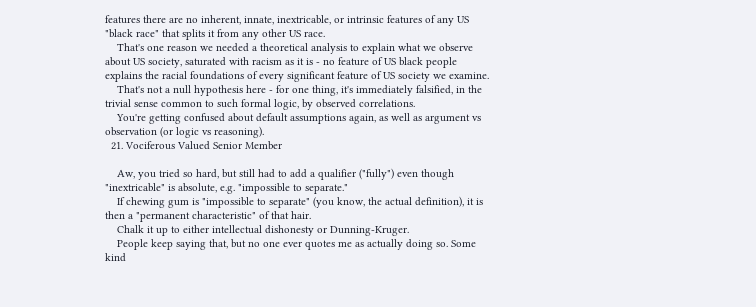features there are no inherent, innate, inextricable, or intrinsic features of any US "black race" that splits it from any other US race.
    That's one reason we needed a theoretical analysis to explain what we observe about US society, saturated with racism as it is - no feature of US black people explains the racial foundations of every significant feature of US society we examine.
    That's not a null hypothesis here - for one thing, it's immediately falsified, in the trivial sense common to such formal logic, by observed correlations.
    You're getting confused about default assumptions again, as well as argument vs observation (or logic vs reasoning).
  21. Vociferous Valued Senior Member

    Aw, you tried so hard, but still had to add a qualifier ("fully") even though "inextricable" is absolute, e.g. "impossible to separate."
    If chewing gum is "impossible to separate" (you know, the actual definition), it is then a "permanent characteristic" of that hair.
    Chalk it up to either intellectual dishonesty or Dunning-Kruger.
    People keep saying that, but no one ever quotes me as actually doing so. Some kind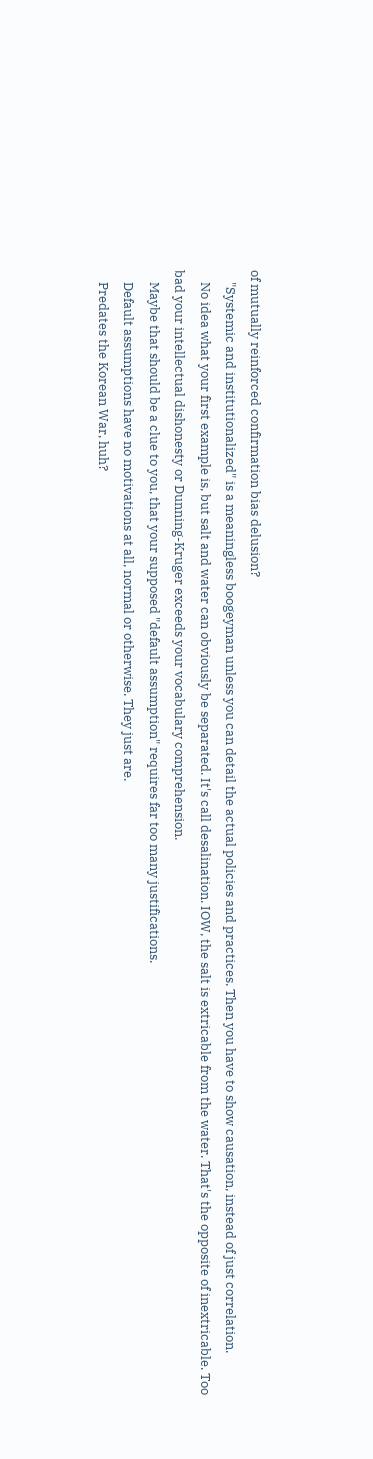of mutually reinforced confirmation bias delusion?
    "Systemic and institutionalized" is a meaningless boogeyman unless you can detail the actual policies and practices. Then you have to show causation, instead of just correlation.
    No idea what your first example is, but salt and water can obviously be separated. It's call desalination. IOW, the salt is extricable from the water. That's the opposite of inextricable. Too bad your intellectual dishonesty or Dunning-Kruger exceeds your vocabulary comprehension.
    Maybe that should be a clue to you, that your supposed "default assumption" requires far too many justifications.
    Default assumptions have no motivations at all, normal or otherwise. They just are.
    Predates the Korean War, huh?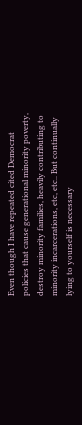Even though I have repeated cited Democrat policies that cause generational minority poverty, destroy minority families, heavily contributing to minority incarcerations, etc, etc.. But continually lying to yourself is necessary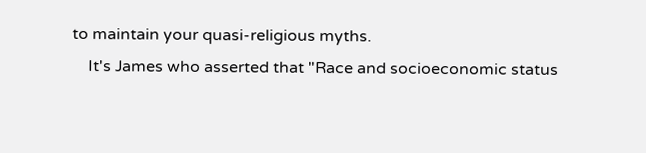to maintain your quasi-religious myths.
    It's James who asserted that "Race and socioeconomic status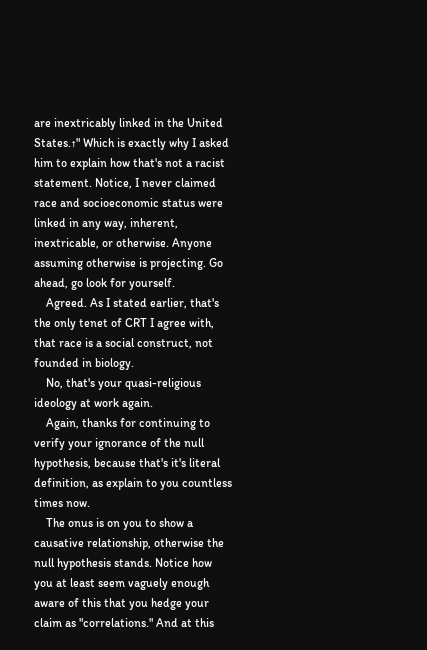are inextricably linked in the United States.↑" Which is exactly why I asked him to explain how that's not a racist statement. Notice, I never claimed race and socioeconomic status were linked in any way, inherent, inextricable, or otherwise. Anyone assuming otherwise is projecting. Go ahead, go look for yourself.
    Agreed. As I stated earlier, that's the only tenet of CRT I agree with, that race is a social construct, not founded in biology.
    No, that's your quasi-religious ideology at work again.
    Again, thanks for continuing to verify your ignorance of the null hypothesis, because that's it's literal definition, as explain to you countless times now.
    The onus is on you to show a causative relationship, otherwise the null hypothesis stands. Notice how you at least seem vaguely enough aware of this that you hedge your claim as "correlations." And at this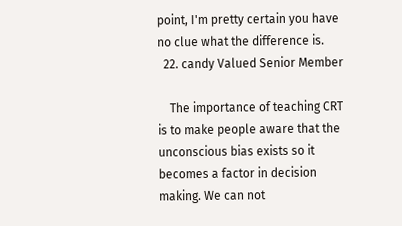point, I'm pretty certain you have no clue what the difference is.
  22. candy Valued Senior Member

    The importance of teaching CRT is to make people aware that the unconscious bias exists so it becomes a factor in decision making. We can not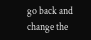go back and change the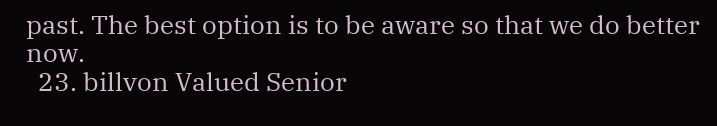past. The best option is to be aware so that we do better now.
  23. billvon Valued Senior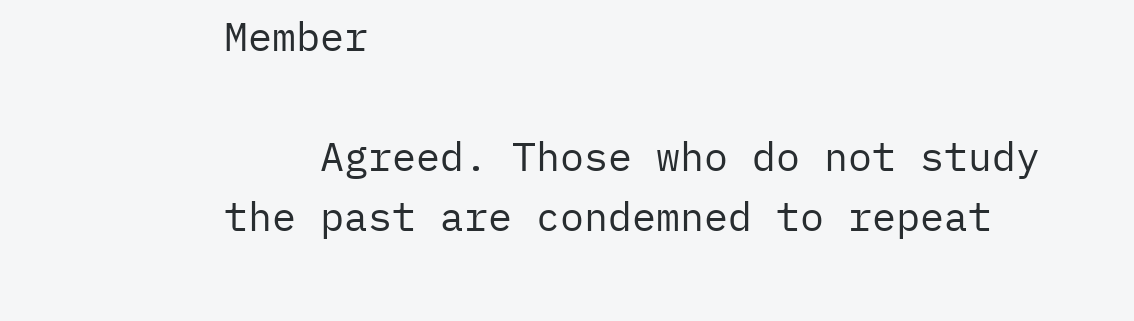Member

    Agreed. Those who do not study the past are condemned to repeat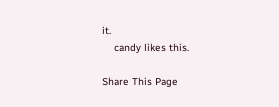it.
    candy likes this.

Share This Page